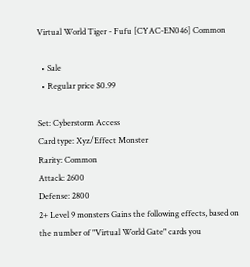Virtual World Tiger - Fufu [CYAC-EN046] Common

  • Sale
  • Regular price $0.99

Set: Cyberstorm Access
Card type: Xyz/Effect Monster
Rarity: Common
Attack: 2600
Defense: 2800
2+ Level 9 monsters Gains the following effects, based on the number of "Virtual World Gate" cards you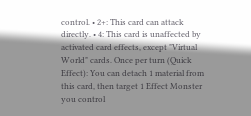control. • 2+: This card can attack directly. • 4: This card is unaffected by activated card effects, except "Virtual World" cards. Once per turn (Quick Effect): You can detach 1 material from this card, then target 1 Effect Monster you control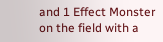and 1 Effect Monster on the field with a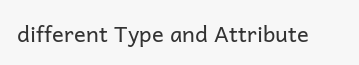different Type and Attribute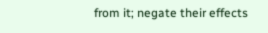from it; negate their effects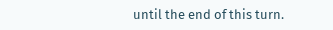until the end of this turn.